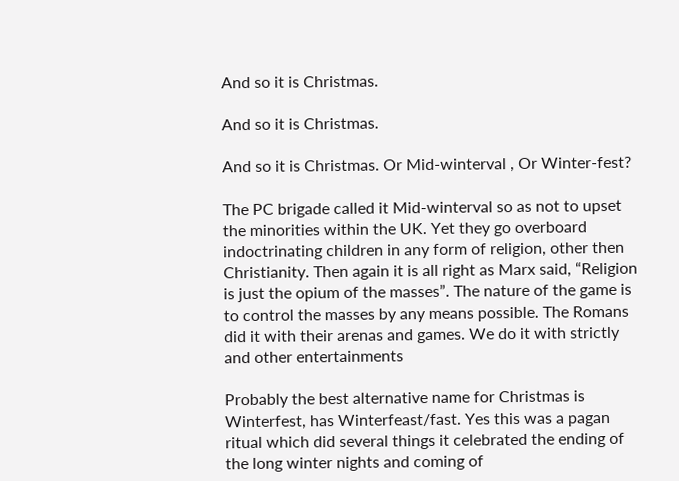And so it is Christmas.

And so it is Christmas.

And so it is Christmas. Or Mid-winterval , Or Winter-fest?

The PC brigade called it Mid-winterval so as not to upset the minorities within the UK. Yet they go overboard indoctrinating children in any form of religion, other then Christianity. Then again it is all right as Marx said, “Religion is just the opium of the masses”. The nature of the game is to control the masses by any means possible. The Romans did it with their arenas and games. We do it with strictly and other entertainments

Probably the best alternative name for Christmas is Winterfest, has Winterfeast/fast. Yes this was a pagan ritual which did several things it celebrated the ending of the long winter nights and coming of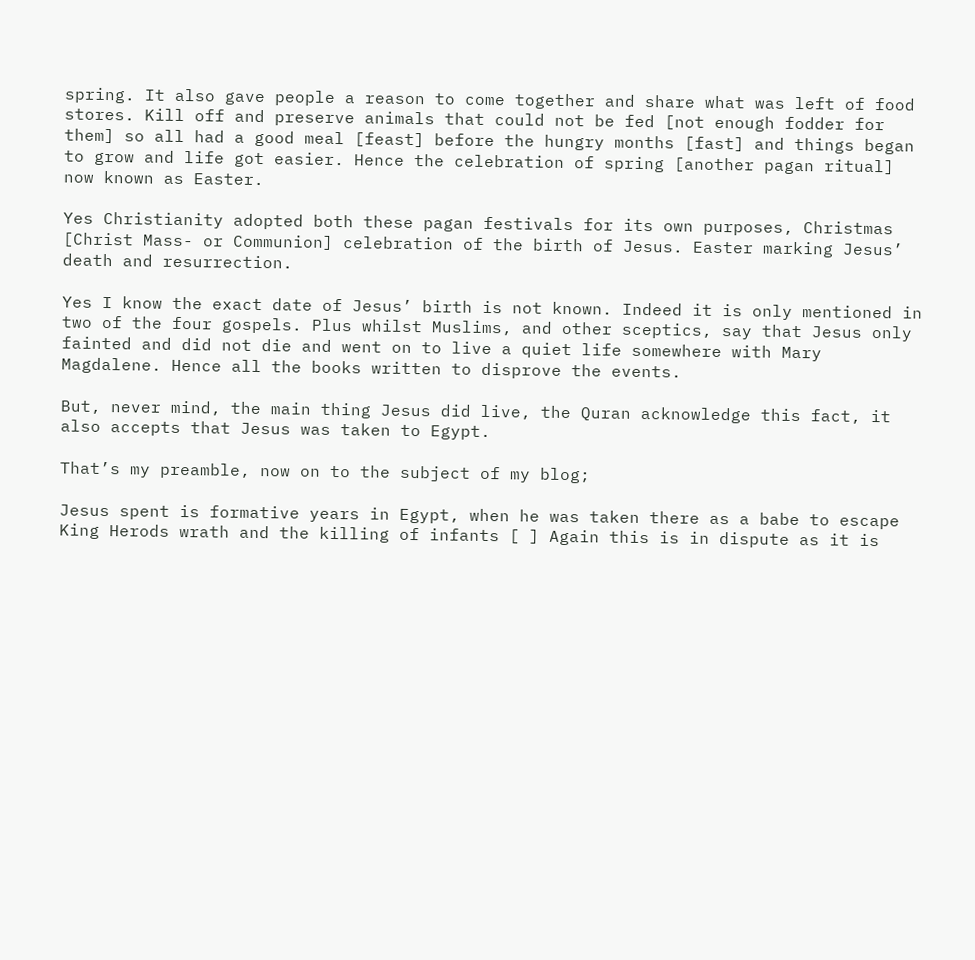spring. It also gave people a reason to come together and share what was left of food stores. Kill off and preserve animals that could not be fed [not enough fodder for them] so all had a good meal [feast] before the hungry months [fast] and things began to grow and life got easier. Hence the celebration of spring [another pagan ritual] now known as Easter.

Yes Christianity adopted both these pagan festivals for its own purposes, Christmas [Christ Mass- or Communion] celebration of the birth of Jesus. Easter marking Jesus’ death and resurrection.

Yes I know the exact date of Jesus’ birth is not known. Indeed it is only mentioned in two of the four gospels. Plus whilst Muslims, and other sceptics, say that Jesus only fainted and did not die and went on to live a quiet life somewhere with Mary Magdalene. Hence all the books written to disprove the events.

But, never mind, the main thing Jesus did live, the Quran acknowledge this fact, it also accepts that Jesus was taken to Egypt.

That’s my preamble, now on to the subject of my blog;

Jesus spent is formative years in Egypt, when he was taken there as a babe to escape King Herods wrath and the killing of infants [ ] Again this is in dispute as it is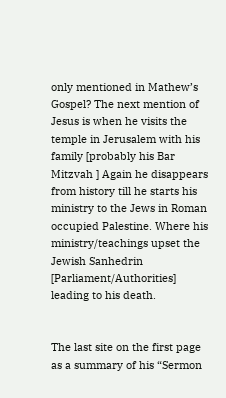only mentioned in Mathew’s Gospel? The next mention of Jesus is when he visits the temple in Jerusalem with his family [probably his Bar Mitzvah ] Again he disappears from history till he starts his ministry to the Jews in Roman occupied Palestine. Where his ministry/teachings upset the Jewish Sanhedrin [Parliament/Authorities] leading to his death.


The last site on the first page as a summary of his “Sermon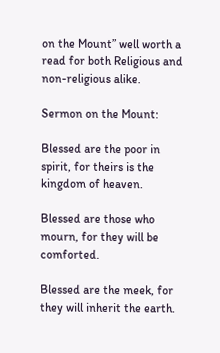on the Mount” well worth a read for both Religious and non-religious alike.

Sermon on the Mount:

Blessed are the poor in spirit, for theirs is the kingdom of heaven.

Blessed are those who mourn, for they will be comforted.

Blessed are the meek, for they will inherit the earth.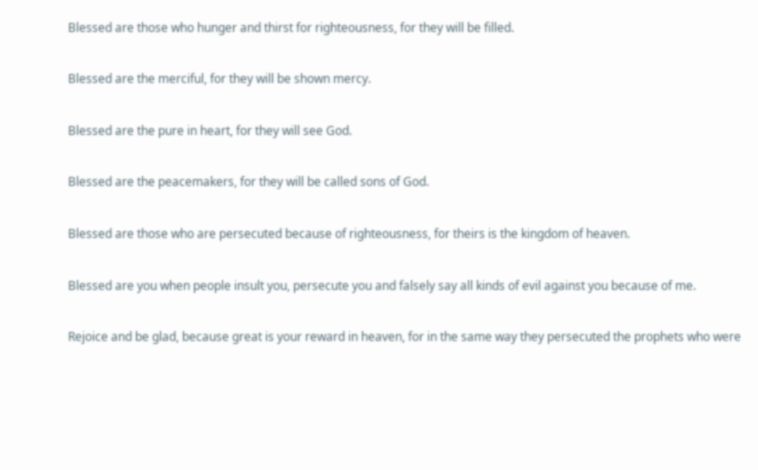Blessed are those who hunger and thirst for righteousness, for they will be filled.

Blessed are the merciful, for they will be shown mercy.

Blessed are the pure in heart, for they will see God.

Blessed are the peacemakers, for they will be called sons of God.

Blessed are those who are persecuted because of righteousness, for theirs is the kingdom of heaven.

Blessed are you when people insult you, persecute you and falsely say all kinds of evil against you because of me.

Rejoice and be glad, because great is your reward in heaven, for in the same way they persecuted the prophets who were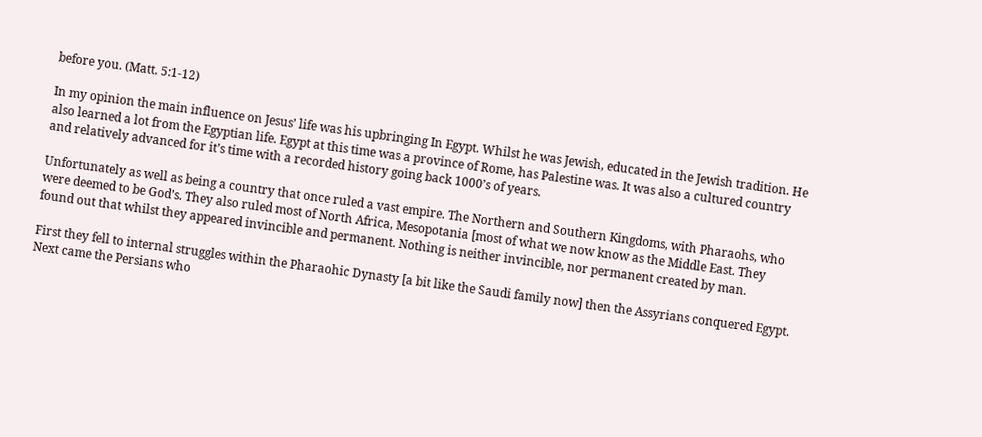before you. (Matt. 5:1-12)

In my opinion the main influence on Jesus’ life was his upbringing In Egypt. Whilst he was Jewish, educated in the Jewish tradition. He also learned a lot from the Egyptian life. Egypt at this time was a province of Rome, has Palestine was. It was also a cultured country and relatively advanced for it’s time with a recorded history going back 1000’s of years.

Unfortunately as well as being a country that once ruled a vast empire. The Northern and Southern Kingdoms, with Pharaohs, who were deemed to be God’s. They also ruled most of North Africa, Mesopotania [most of what we now know as the Middle East. They found out that whilst they appeared invincible and permanent. Nothing is neither invincible, nor permanent created by man.

First they fell to internal struggles within the Pharaohic Dynasty [a bit like the Saudi family now] then the Assyrians conquered Egypt. Next came the Persians who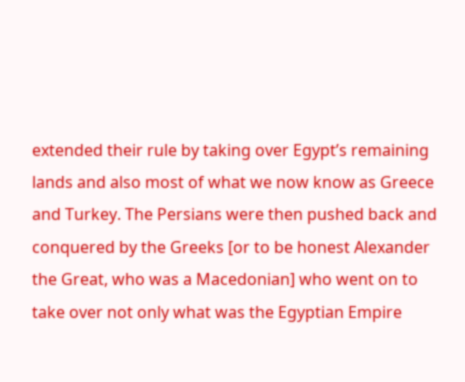extended their rule by taking over Egypt’s remaining lands and also most of what we now know as Greece and Turkey. The Persians were then pushed back and conquered by the Greeks [or to be honest Alexander the Great, who was a Macedonian] who went on to take over not only what was the Egyptian Empire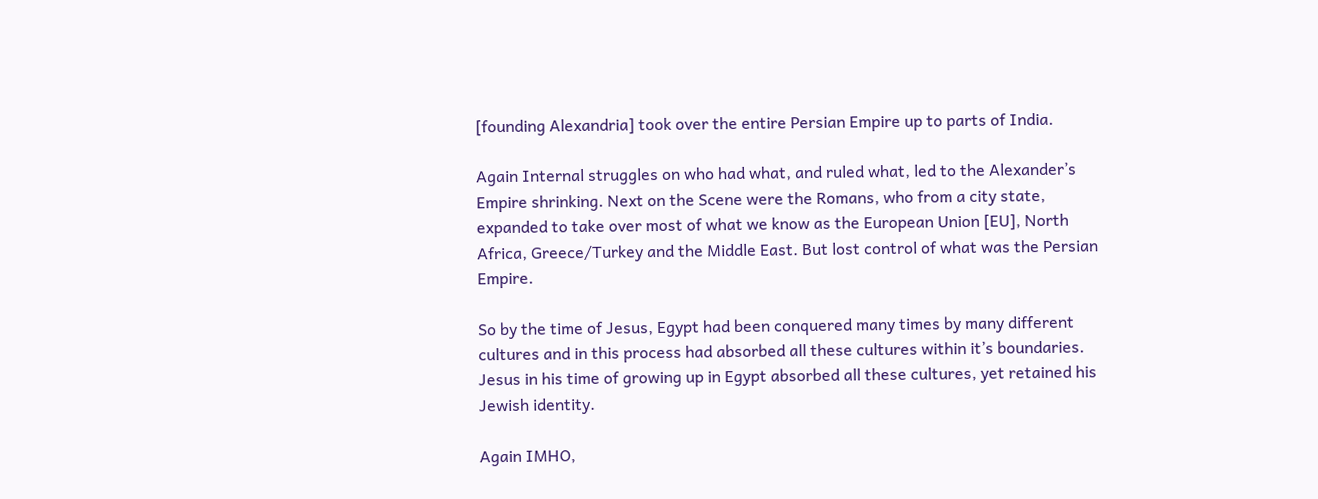[founding Alexandria] took over the entire Persian Empire up to parts of India.

Again Internal struggles on who had what, and ruled what, led to the Alexander’s Empire shrinking. Next on the Scene were the Romans, who from a city state, expanded to take over most of what we know as the European Union [EU], North Africa, Greece/Turkey and the Middle East. But lost control of what was the Persian Empire.

So by the time of Jesus, Egypt had been conquered many times by many different cultures and in this process had absorbed all these cultures within it’s boundaries. Jesus in his time of growing up in Egypt absorbed all these cultures, yet retained his Jewish identity.

Again IMHO,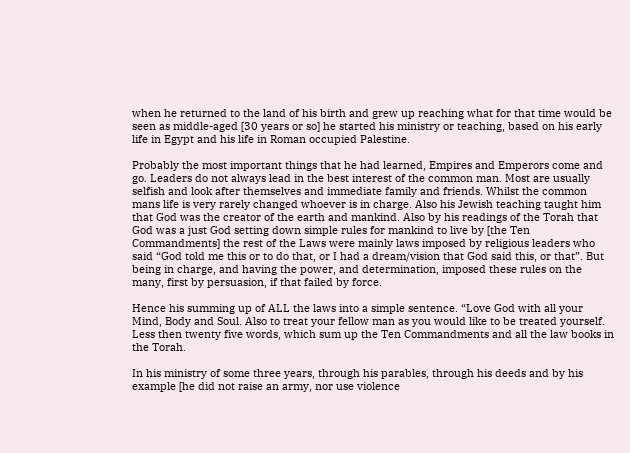when he returned to the land of his birth and grew up reaching what for that time would be seen as middle-aged [30 years or so] he started his ministry or teaching, based on his early life in Egypt and his life in Roman occupied Palestine.

Probably the most important things that he had learned, Empires and Emperors come and go. Leaders do not always lead in the best interest of the common man. Most are usually selfish and look after themselves and immediate family and friends. Whilst the common mans life is very rarely changed whoever is in charge. Also his Jewish teaching taught him that God was the creator of the earth and mankind. Also by his readings of the Torah that God was a just God setting down simple rules for mankind to live by [the Ten Commandments] the rest of the Laws were mainly laws imposed by religious leaders who said “God told me this or to do that, or I had a dream/vision that God said this, or that”. But being in charge, and having the power, and determination, imposed these rules on the many, first by persuasion, if that failed by force.

Hence his summing up of ALL the laws into a simple sentence. “Love God with all your Mind, Body and Soul. Also to treat your fellow man as you would like to be treated yourself. Less then twenty five words, which sum up the Ten Commandments and all the law books in the Torah.

In his ministry of some three years, through his parables, through his deeds and by his example [he did not raise an army, nor use violence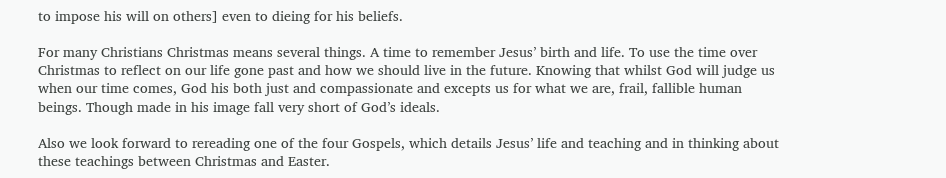to impose his will on others] even to dieing for his beliefs.

For many Christians Christmas means several things. A time to remember Jesus’ birth and life. To use the time over Christmas to reflect on our life gone past and how we should live in the future. Knowing that whilst God will judge us when our time comes, God his both just and compassionate and excepts us for what we are, frail, fallible human beings. Though made in his image fall very short of God’s ideals.

Also we look forward to rereading one of the four Gospels, which details Jesus’ life and teaching and in thinking about these teachings between Christmas and Easter.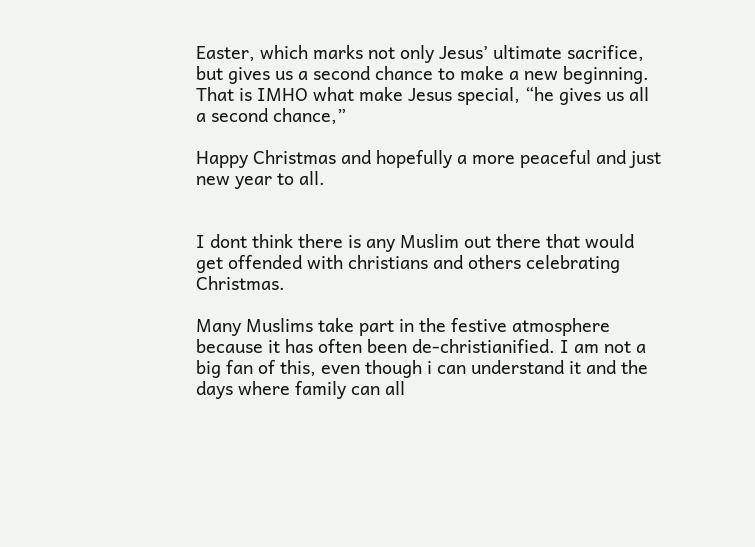Easter, which marks not only Jesus’ ultimate sacrifice, but gives us a second chance to make a new beginning. That is IMHO what make Jesus special, “he gives us all a second chance,”

Happy Christmas and hopefully a more peaceful and just new year to all.


I dont think there is any Muslim out there that would get offended with christians and others celebrating Christmas.

Many Muslims take part in the festive atmosphere because it has often been de-christianified. I am not a big fan of this, even though i can understand it and the days where family can all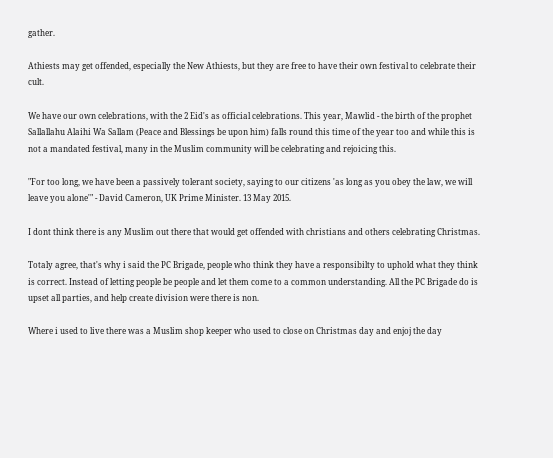gather.

Athiests may get offended, especially the New Athiests, but they are free to have their own festival to celebrate their cult.

We have our own celebrations, with the 2 Eid's as official celebrations. This year, Mawlid - the birth of the prophet Sallallahu Alaihi Wa Sallam (Peace and Blessings be upon him) falls round this time of the year too and while this is not a mandated festival, many in the Muslim community will be celebrating and rejoicing this.

"For too long, we have been a passively tolerant society, saying to our citizens 'as long as you obey the law, we will leave you alone'" - David Cameron, UK Prime Minister. 13 May 2015.

I dont think there is any Muslim out there that would get offended with christians and others celebrating Christmas.

Totaly agree, that's why i said the PC Brigade, people who think they have a responsibilty to uphold what they think is correct. Instead of letting people be people and let them come to a common understanding. All the PC Brigade do is upset all parties, and help create division were there is non.

Where i used to live there was a Muslim shop keeper who used to close on Christmas day and enjoj the day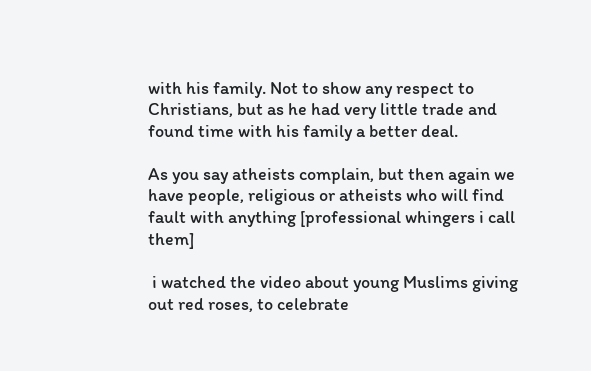with his family. Not to show any respect to Christians, but as he had very little trade and found time with his family a better deal.

As you say atheists complain, but then again we have people, religious or atheists who will find fault with anything [professional whingers i call them]

 i watched the video about young Muslims giving out red roses, to celebrate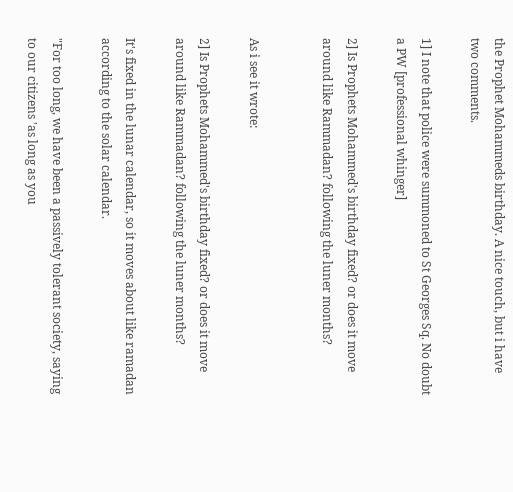the Prophet Mohammeds birthday. A nice touch, but i have two comments.

1] I note that police were summoned to St Georges Sq. No doubt a PW [professional whinger]

2] Is Prophets Mohammed's birthday fixed? or does it move around like Rammadan? following the luner months?


As i see it wrote:

2] Is Prophets Mohammed's birthday fixed? or does it move around like Rammadan? following the luner months?

It's fixed in the lunar calendar, so it moves about like ramadan according to the solar calendar.

"For too long, we have been a passively tolerant society, saying to our citizens 'as long as you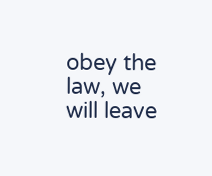obey the law, we will leave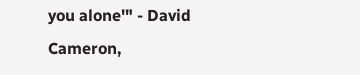you alone'" - David Cameron,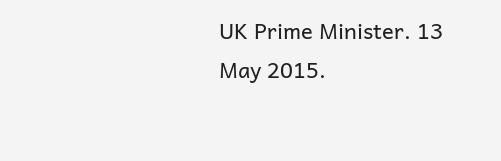UK Prime Minister. 13 May 2015.